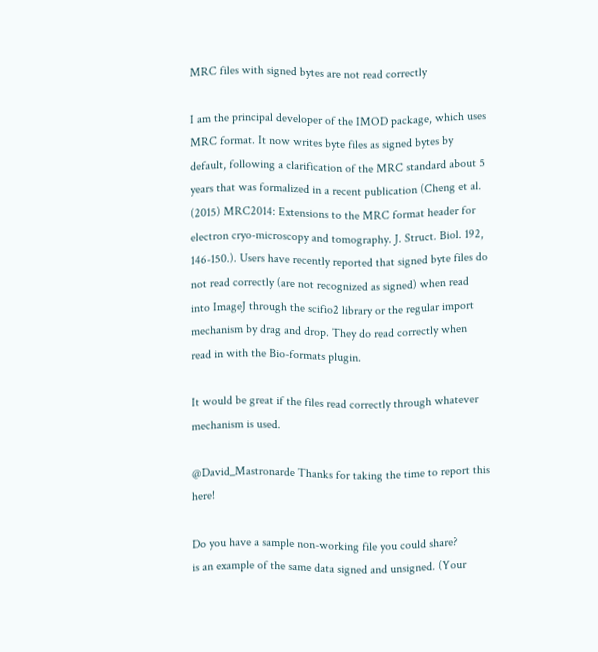MRC files with signed bytes are not read correctly

I am the principal developer of the IMOD package, which uses MRC format. It now writes byte files as signed bytes by default, following a clarification of the MRC standard about 5 years that was formalized in a recent publication (Cheng et al. (2015) MRC2014: Extensions to the MRC format header for electron cryo-microscopy and tomography. J. Struct. Biol. 192, 146-150.). Users have recently reported that signed byte files do not read correctly (are not recognized as signed) when read into ImageJ through the scifio2 library or the regular import mechanism by drag and drop. They do read correctly when read in with the Bio-formats plugin.

It would be great if the files read correctly through whatever mechanism is used.

@David_Mastronarde Thanks for taking the time to report this here!

Do you have a sample non-working file you could share?
is an example of the same data signed and unsigned. (Your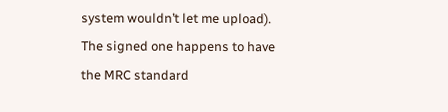system wouldn’t let me upload). The signed one happens to have the MRC standard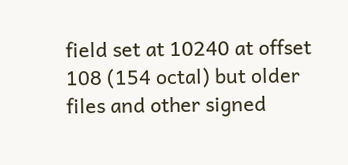field set at 10240 at offset 108 (154 octal) but older files and other signed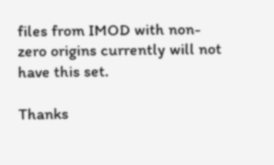files from IMOD with non-zero origins currently will not have this set.

Thanks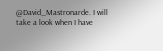@David_Mastronarde. I will take a look when I have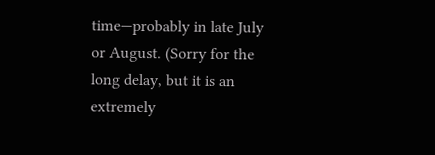time—probably in late July or August. (Sorry for the long delay, but it is an extremely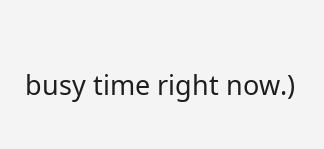busy time right now.)